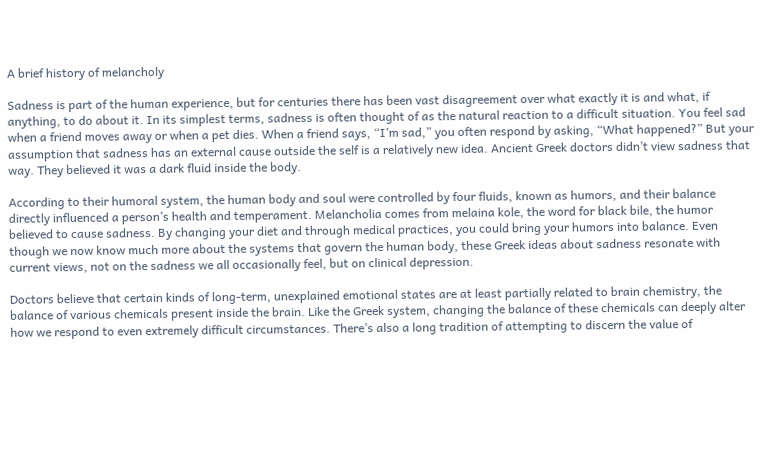A brief history of melancholy

Sadness is part of the human experience, but for centuries there has been vast disagreement over what exactly it is and what, if anything, to do about it. In its simplest terms, sadness is often thought of as the natural reaction to a difficult situation. You feel sad when a friend moves away or when a pet dies. When a friend says, “I’m sad,” you often respond by asking, “What happened?” But your assumption that sadness has an external cause outside the self is a relatively new idea. Ancient Greek doctors didn’t view sadness that way. They believed it was a dark fluid inside the body.

According to their humoral system, the human body and soul were controlled by four fluids, known as humors, and their balance directly influenced a person’s health and temperament. Melancholia comes from melaina kole, the word for black bile, the humor believed to cause sadness. By changing your diet and through medical practices, you could bring your humors into balance. Even though we now know much more about the systems that govern the human body, these Greek ideas about sadness resonate with current views, not on the sadness we all occasionally feel, but on clinical depression.

Doctors believe that certain kinds of long-term, unexplained emotional states are at least partially related to brain chemistry, the balance of various chemicals present inside the brain. Like the Greek system, changing the balance of these chemicals can deeply alter how we respond to even extremely difficult circumstances. There’s also a long tradition of attempting to discern the value of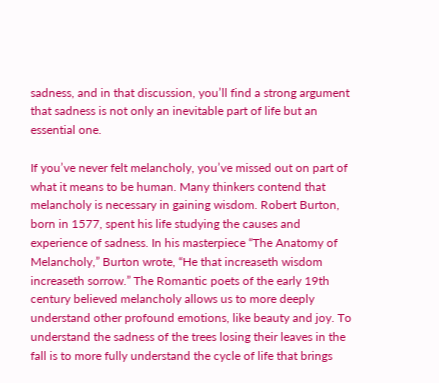sadness, and in that discussion, you’ll find a strong argument that sadness is not only an inevitable part of life but an essential one.

If you’ve never felt melancholy, you’ve missed out on part of what it means to be human. Many thinkers contend that melancholy is necessary in gaining wisdom. Robert Burton, born in 1577, spent his life studying the causes and experience of sadness. In his masterpiece “The Anatomy of Melancholy,” Burton wrote, “He that increaseth wisdom increaseth sorrow.” The Romantic poets of the early 19th century believed melancholy allows us to more deeply understand other profound emotions, like beauty and joy. To understand the sadness of the trees losing their leaves in the fall is to more fully understand the cycle of life that brings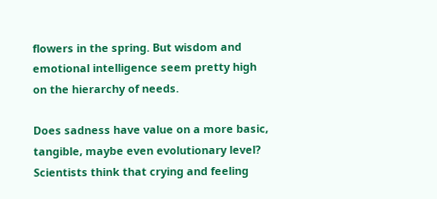flowers in the spring. But wisdom and emotional intelligence seem pretty high on the hierarchy of needs.

Does sadness have value on a more basic, tangible, maybe even evolutionary level? Scientists think that crying and feeling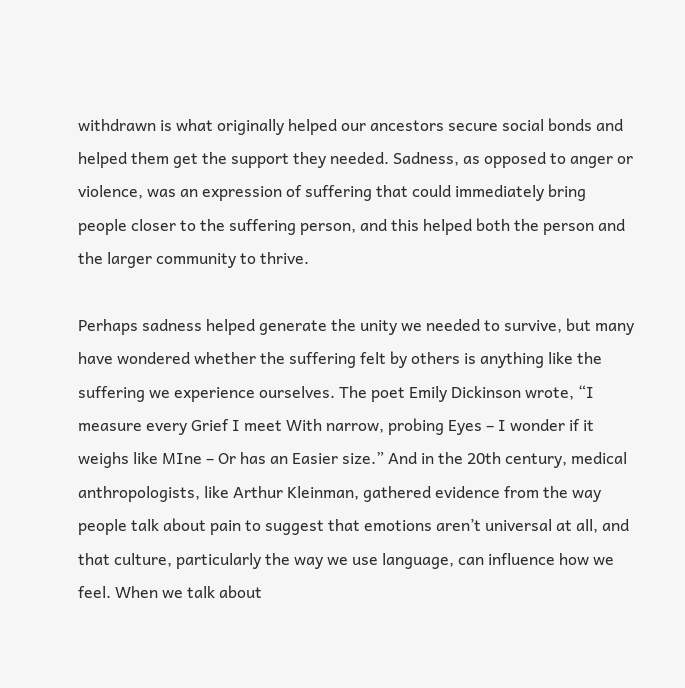withdrawn is what originally helped our ancestors secure social bonds and helped them get the support they needed. Sadness, as opposed to anger or violence, was an expression of suffering that could immediately bring people closer to the suffering person, and this helped both the person and the larger community to thrive.

Perhaps sadness helped generate the unity we needed to survive, but many have wondered whether the suffering felt by others is anything like the suffering we experience ourselves. The poet Emily Dickinson wrote, “I measure every Grief I meet With narrow, probing Eyes – I wonder if it weighs like MIne – Or has an Easier size.” And in the 20th century, medical anthropologists, like Arthur Kleinman, gathered evidence from the way people talk about pain to suggest that emotions aren’t universal at all, and that culture, particularly the way we use language, can influence how we feel. When we talk about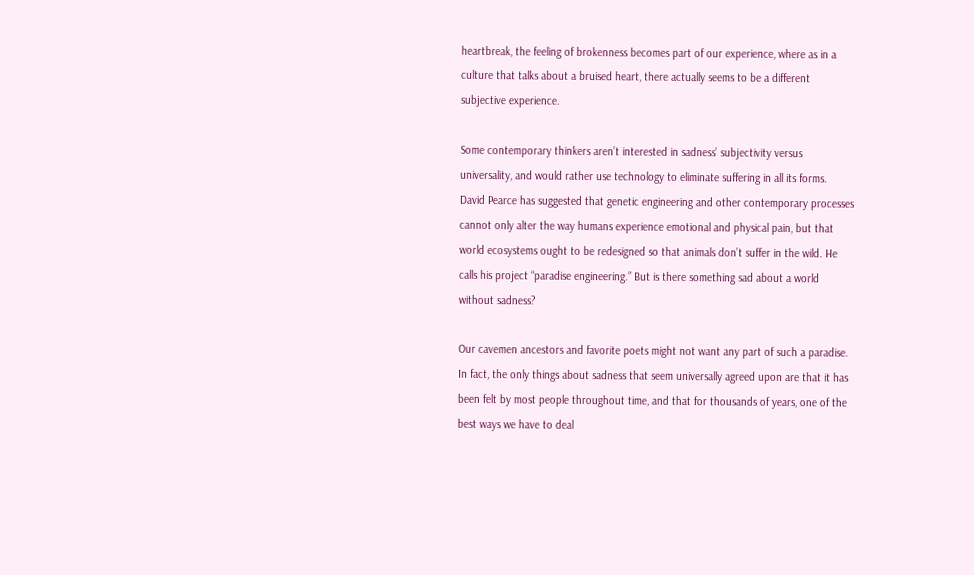heartbreak, the feeling of brokenness becomes part of our experience, where as in a culture that talks about a bruised heart, there actually seems to be a different subjective experience.

Some contemporary thinkers aren’t interested in sadness’ subjectivity versus universality, and would rather use technology to eliminate suffering in all its forms. David Pearce has suggested that genetic engineering and other contemporary processes cannot only alter the way humans experience emotional and physical pain, but that world ecosystems ought to be redesigned so that animals don’t suffer in the wild. He calls his project “paradise engineering.” But is there something sad about a world without sadness?

Our cavemen ancestors and favorite poets might not want any part of such a paradise. In fact, the only things about sadness that seem universally agreed upon are that it has been felt by most people throughout time, and that for thousands of years, one of the best ways we have to deal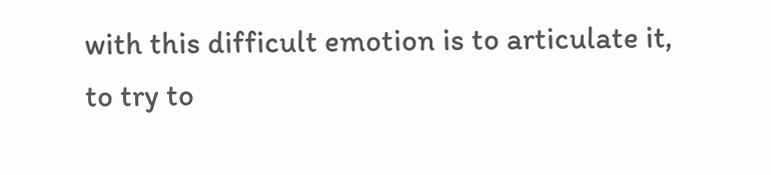with this difficult emotion is to articulate it, to try to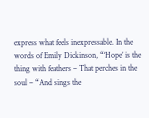express what feels inexpressable. In the words of Emily Dickinson, “‘Hope’ is the thing with feathers – That perches in the soul – “And sings the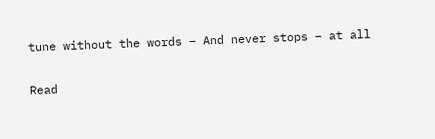tune without the words – And never stops – at all

Read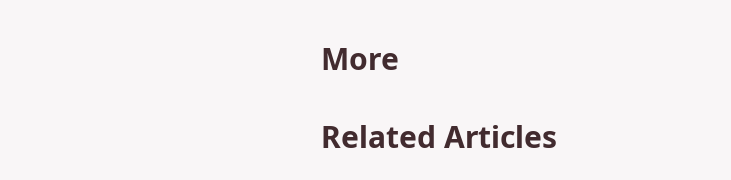More

Related Articles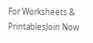For Worksheets & PrintablesJoin Now